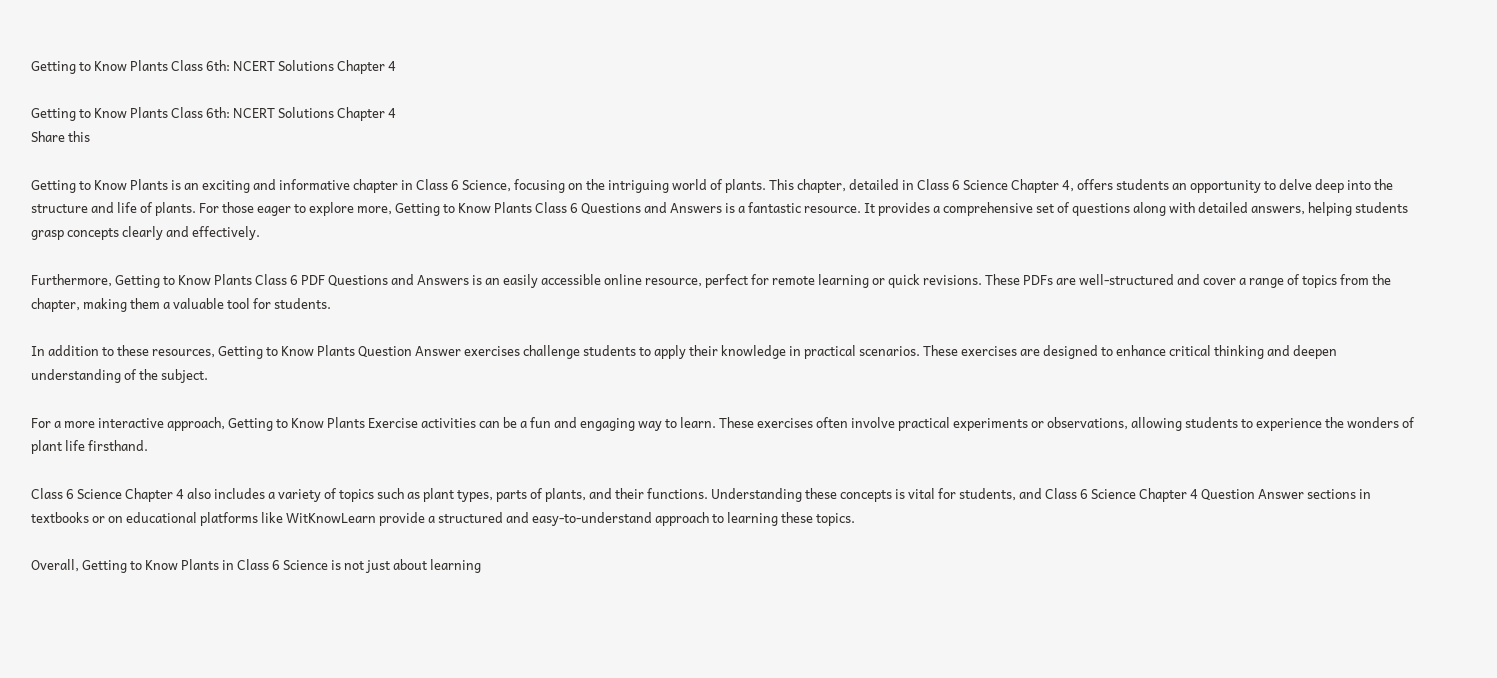Getting to Know Plants Class 6th: NCERT Solutions Chapter 4

Getting to Know Plants Class 6th: NCERT Solutions Chapter 4
Share this

Getting to Know Plants is an exciting and informative chapter in Class 6 Science, focusing on the intriguing world of plants. This chapter, detailed in Class 6 Science Chapter 4, offers students an opportunity to delve deep into the structure and life of plants. For those eager to explore more, Getting to Know Plants Class 6 Questions and Answers is a fantastic resource. It provides a comprehensive set of questions along with detailed answers, helping students grasp concepts clearly and effectively.

Furthermore, Getting to Know Plants Class 6 PDF Questions and Answers is an easily accessible online resource, perfect for remote learning or quick revisions. These PDFs are well-structured and cover a range of topics from the chapter, making them a valuable tool for students.

In addition to these resources, Getting to Know Plants Question Answer exercises challenge students to apply their knowledge in practical scenarios. These exercises are designed to enhance critical thinking and deepen understanding of the subject.

For a more interactive approach, Getting to Know Plants Exercise activities can be a fun and engaging way to learn. These exercises often involve practical experiments or observations, allowing students to experience the wonders of plant life firsthand.

Class 6 Science Chapter 4 also includes a variety of topics such as plant types, parts of plants, and their functions. Understanding these concepts is vital for students, and Class 6 Science Chapter 4 Question Answer sections in textbooks or on educational platforms like WitKnowLearn provide a structured and easy-to-understand approach to learning these topics.

Overall, Getting to Know Plants in Class 6 Science is not just about learning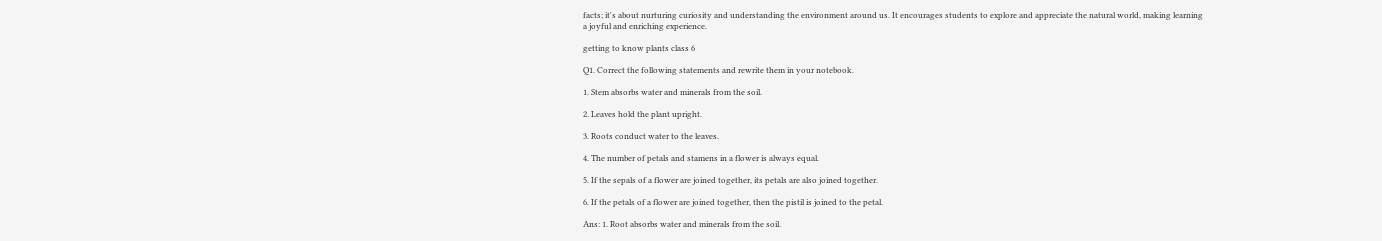facts; it's about nurturing curiosity and understanding the environment around us. It encourages students to explore and appreciate the natural world, making learning a joyful and enriching experience.

getting to know plants class 6

Q1. Correct the following statements and rewrite them in your notebook.

1. Stem absorbs water and minerals from the soil.

2. Leaves hold the plant upright.

3. Roots conduct water to the leaves.

4. The number of petals and stamens in a flower is always equal.

5. If the sepals of a flower are joined together, its petals are also joined together.

6. If the petals of a flower are joined together, then the pistil is joined to the petal.

Ans: 1. Root absorbs water and minerals from the soil.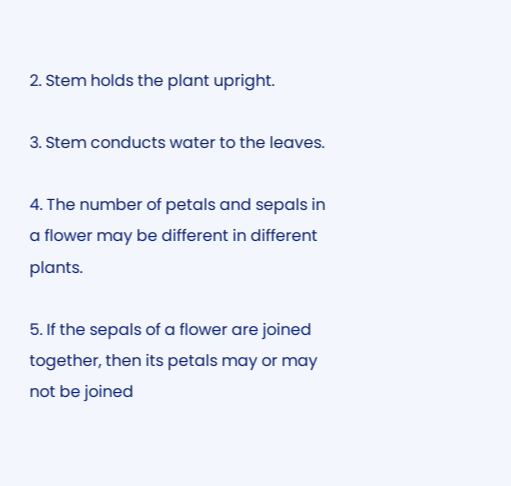2. Stem holds the plant upright.

3. Stem conducts water to the leaves.

4. The number of petals and sepals in a flower may be different in different plants.

5. If the sepals of a flower are joined together, then its petals may or may not be joined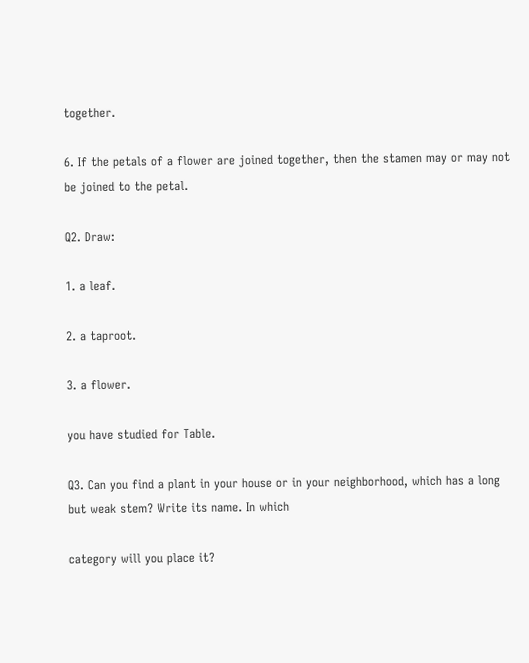together.

6. If the petals of a flower are joined together, then the stamen may or may not be joined to the petal.

Q2. Draw:

1. a leaf.

2. a taproot.

3. a flower.

you have studied for Table.

Q3. Can you find a plant in your house or in your neighborhood, which has a long but weak stem? Write its name. In which

category will you place it?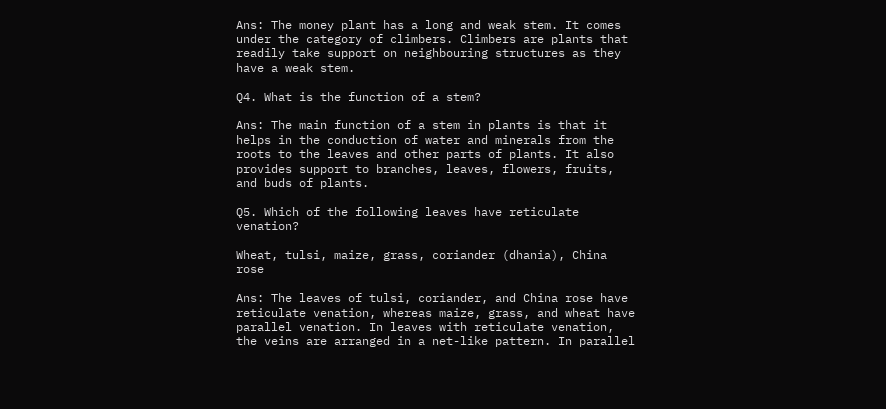Ans: The money plant has a long and weak stem. It comes under the category of climbers. Climbers are plants that readily take support on neighbouring structures as they have a weak stem.

Q4. What is the function of a stem?

Ans: The main function of a stem in plants is that it helps in the conduction of water and minerals from the roots to the leaves and other parts of plants. It also provides support to branches, leaves, flowers, fruits, and buds of plants.

Q5. Which of the following leaves have reticulate venation?

Wheat, tulsi, maize, grass, coriander (dhania), China rose

Ans: The leaves of tulsi, coriander, and China rose have reticulate venation, whereas maize, grass, and wheat have parallel venation. In leaves with reticulate venation, the veins are arranged in a net-like pattern. In parallel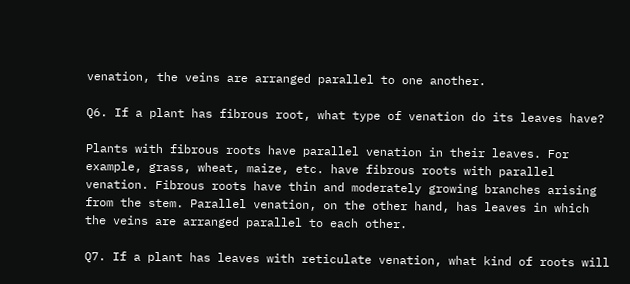venation, the veins are arranged parallel to one another.

Q6. If a plant has fibrous root, what type of venation do its leaves have?

Plants with fibrous roots have parallel venation in their leaves. For example, grass, wheat, maize, etc. have fibrous roots with parallel venation. Fibrous roots have thin and moderately growing branches arising from the stem. Parallel venation, on the other hand, has leaves in which the veins are arranged parallel to each other.

Q7. If a plant has leaves with reticulate venation, what kind of roots will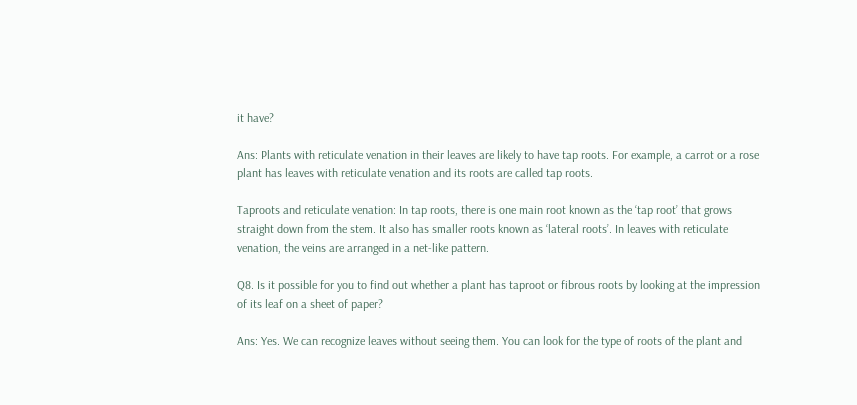it have?

Ans: Plants with reticulate venation in their leaves are likely to have tap roots. For example, a carrot or a rose plant has leaves with reticulate venation and its roots are called tap roots.

Taproots and reticulate venation: In tap roots, there is one main root known as the ‘tap root’ that grows straight down from the stem. It also has smaller roots known as ‘lateral roots’. In leaves with reticulate venation, the veins are arranged in a net-like pattern.

Q8. Is it possible for you to find out whether a plant has taproot or fibrous roots by looking at the impression of its leaf on a sheet of paper?

Ans: Yes. We can recognize leaves without seeing them. You can look for the type of roots of the plant and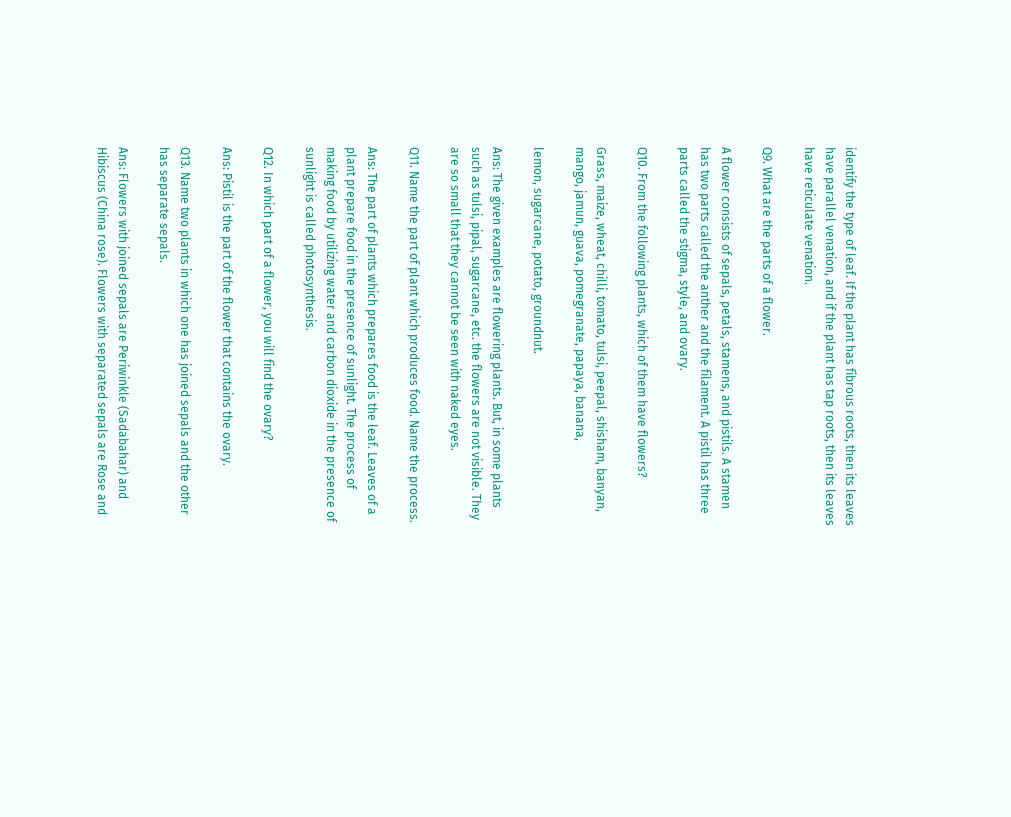identify the type of leaf. If the plant has fibrous roots, then its leaves have parallel venation, and if the plant has tap roots, then its leaves have reticulate venation.

Q9. What are the parts of a flower.

A flower consists of sepals, petals, stamens, and pistils. A stamen has two parts called the anther and the filament. A pistil has three parts called the stigma, style, and ovary.

Q10. From the following plants, which of them have flowers?

Grass, maize, wheat, chilli, tomato, tulsi, peepal, shisham, banyan, mango, jamun, guava, pomegranate, papaya, banana,

lemon, sugarcane, potato, groundnut.

Ans: The given examples are flowering plants. But, in some plants such as tulsi, pipal, sugarcane, etc. the flowers are not visible. They are so small that they cannot be seen with naked eyes.

Q11. Name the part of plant which produces food. Name the process.

Ans: The part of plants which prepares food is the leaf. Leaves of a plant prepare food in the presence of sunlight. The process of making food by utilizing water and carbon dioxide in the presence of sunlight is called photosynthesis.

Q12. In which part of a flower, you will find the ovary?

Ans: Pistil is the part of the flower that contains the ovary.

Q13. Name two plants in which one has joined sepals and the other has separate sepals.

Ans: Flowers with joined sepals are Periwinkle (Sadabahar) and Hibiscus (China rose). Flowers with separated sepals are Rose and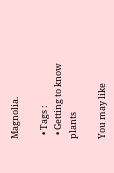Magnolia.

  • Tags :
  • Getting to know plants

You may like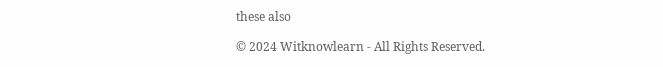these also

© 2024 Witknowlearn - All Rights Reserved.